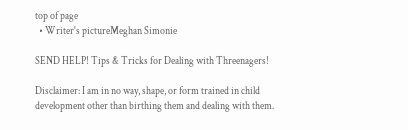top of page
  • Writer's pictureMeghan Simonie

SEND HELP! Tips & Tricks for Dealing with Threenagers!

Disclaimer: I am in no way, shape, or form trained in child development other than birthing them and dealing with them.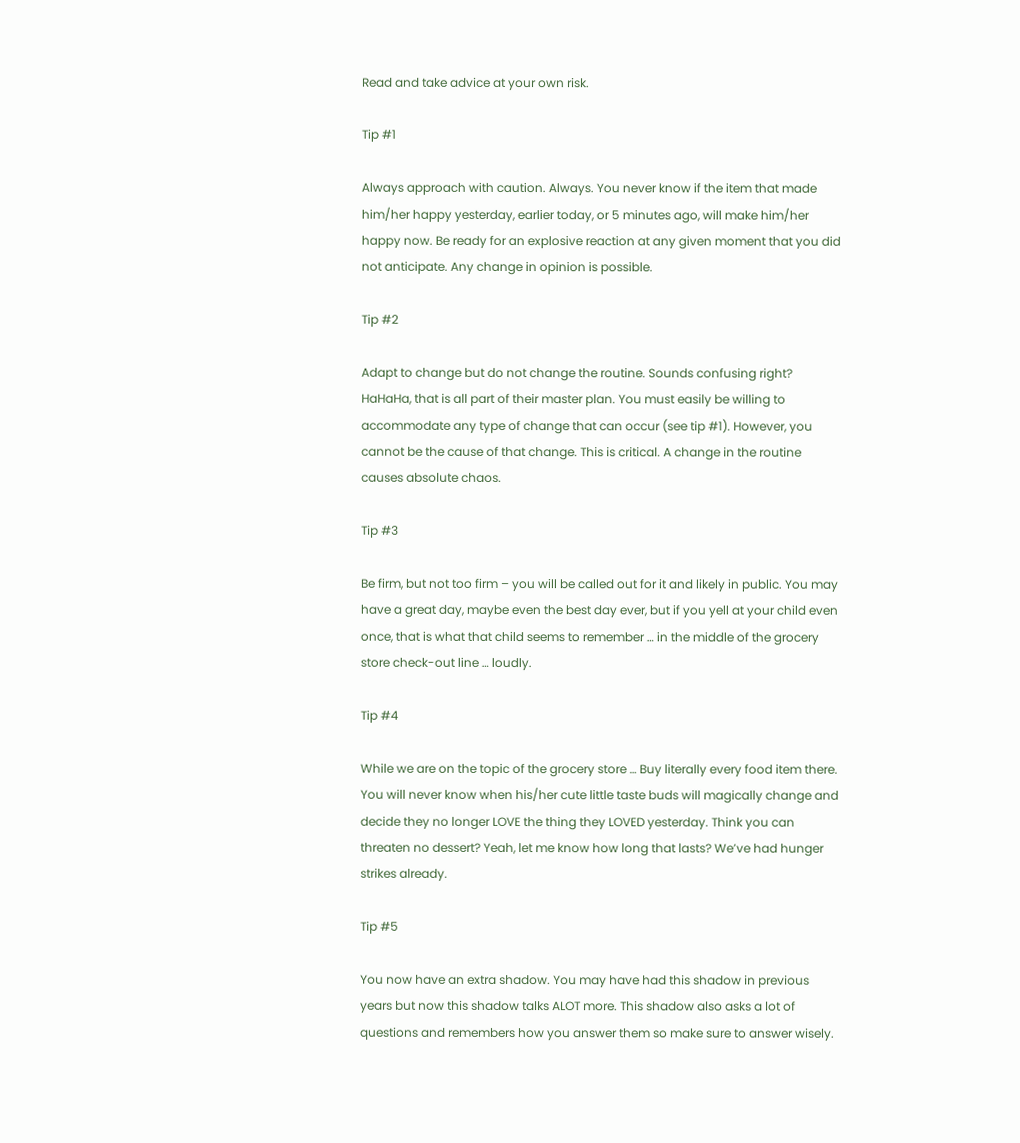Read and take advice at your own risk.

Tip #1

Always approach with caution. Always. You never know if the item that made him/her happy yesterday, earlier today, or 5 minutes ago, will make him/her happy now. Be ready for an explosive reaction at any given moment that you did not anticipate. Any change in opinion is possible.

Tip #2

Adapt to change but do not change the routine. Sounds confusing right? HaHaHa, that is all part of their master plan. You must easily be willing to accommodate any type of change that can occur (see tip #1). However, you cannot be the cause of that change. This is critical. A change in the routine causes absolute chaos.

Tip #3

Be firm, but not too firm – you will be called out for it and likely in public. You may have a great day, maybe even the best day ever, but if you yell at your child even once, that is what that child seems to remember … in the middle of the grocery store check-out line … loudly.

Tip #4

While we are on the topic of the grocery store … Buy literally every food item there. You will never know when his/her cute little taste buds will magically change and decide they no longer LOVE the thing they LOVED yesterday. Think you can threaten no dessert? Yeah, let me know how long that lasts? We’ve had hunger strikes already.

Tip #5

You now have an extra shadow. You may have had this shadow in previous years but now this shadow talks ALOT more. This shadow also asks a lot of questions and remembers how you answer them so make sure to answer wisely.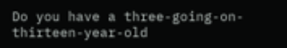Do you have a three-going-on-thirteen-year-old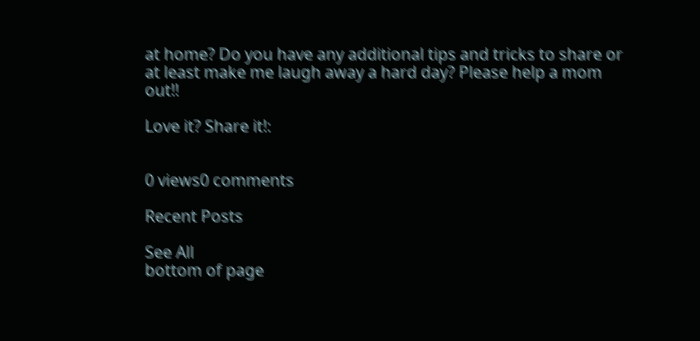at home? Do you have any additional tips and tricks to share or at least make me laugh away a hard day? Please help a mom out!!

Love it? Share it!:


0 views0 comments

Recent Posts

See All
bottom of page